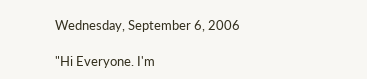Wednesday, September 6, 2006

"Hi Everyone. I'm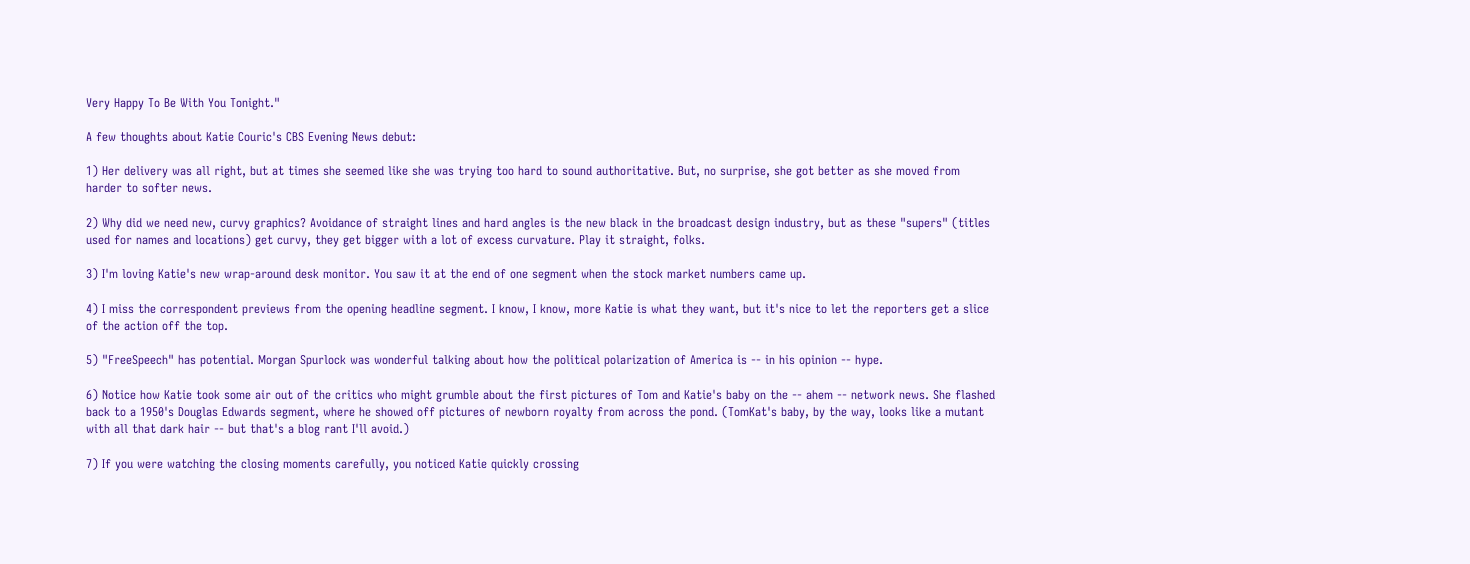Very Happy To Be With You Tonight."

A few thoughts about Katie Couric's CBS Evening News debut:

1) Her delivery was all right, but at times she seemed like she was trying too hard to sound authoritative. But, no surprise, she got better as she moved from harder to softer news.

2) Why did we need new, curvy graphics? Avoidance of straight lines and hard angles is the new black in the broadcast design industry, but as these "supers" (titles used for names and locations) get curvy, they get bigger with a lot of excess curvature. Play it straight, folks.

3) I'm loving Katie's new wrap-around desk monitor. You saw it at the end of one segment when the stock market numbers came up.

4) I miss the correspondent previews from the opening headline segment. I know, I know, more Katie is what they want, but it's nice to let the reporters get a slice of the action off the top.

5) "FreeSpeech" has potential. Morgan Spurlock was wonderful talking about how the political polarization of America is -- in his opinion -- hype.

6) Notice how Katie took some air out of the critics who might grumble about the first pictures of Tom and Katie's baby on the -- ahem -- network news. She flashed back to a 1950's Douglas Edwards segment, where he showed off pictures of newborn royalty from across the pond. (TomKat's baby, by the way, looks like a mutant with all that dark hair -- but that's a blog rant I'll avoid.)

7) If you were watching the closing moments carefully, you noticed Katie quickly crossing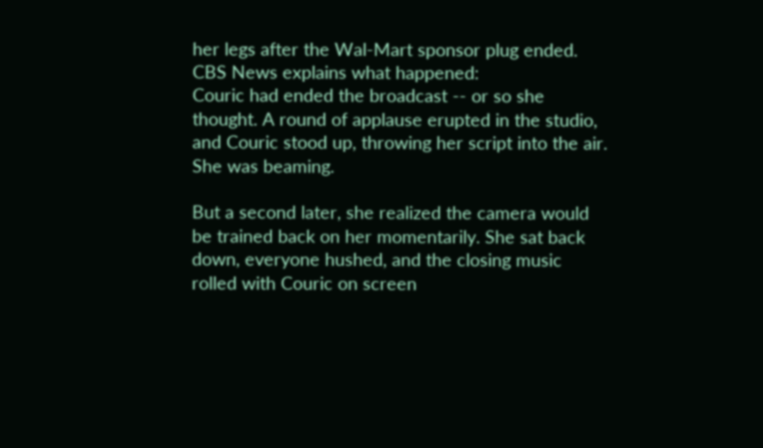her legs after the Wal-Mart sponsor plug ended. CBS News explains what happened:
Couric had ended the broadcast -- or so she thought. A round of applause erupted in the studio, and Couric stood up, throwing her script into the air. She was beaming.

But a second later, she realized the camera would be trained back on her momentarily. She sat back down, everyone hushed, and the closing music rolled with Couric on screen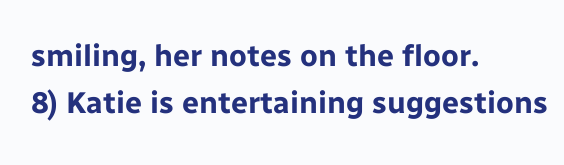smiling, her notes on the floor.
8) Katie is entertaining suggestions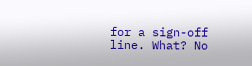for a sign-off line. What? No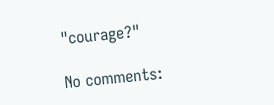"courage?"

No comments: